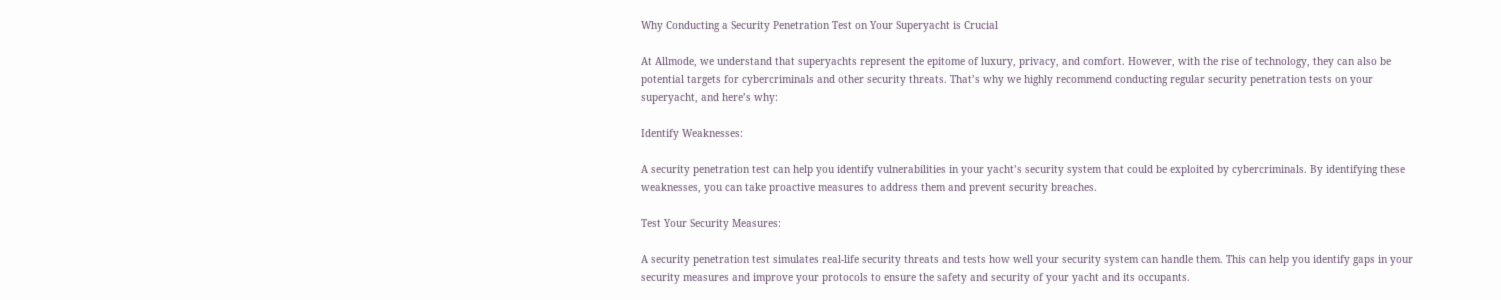Why Conducting a Security Penetration Test on Your Superyacht is Crucial

At Allmode, we understand that superyachts represent the epitome of luxury, privacy, and comfort. However, with the rise of technology, they can also be potential targets for cybercriminals and other security threats. That’s why we highly recommend conducting regular security penetration tests on your superyacht, and here’s why:

Identify Weaknesses:

A security penetration test can help you identify vulnerabilities in your yacht’s security system that could be exploited by cybercriminals. By identifying these weaknesses, you can take proactive measures to address them and prevent security breaches.

Test Your Security Measures:

A security penetration test simulates real-life security threats and tests how well your security system can handle them. This can help you identify gaps in your security measures and improve your protocols to ensure the safety and security of your yacht and its occupants.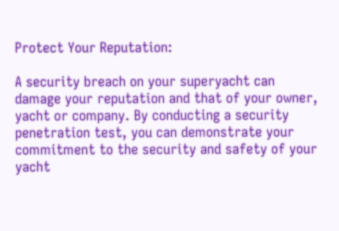Protect Your Reputation:

A security breach on your superyacht can damage your reputation and that of your owner, yacht or company. By conducting a security penetration test, you can demonstrate your commitment to the security and safety of your yacht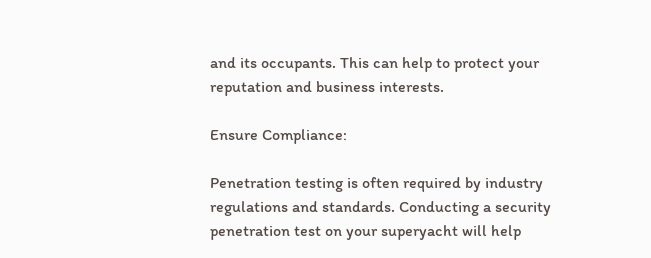and its occupants. This can help to protect your reputation and business interests.

Ensure Compliance:

Penetration testing is often required by industry regulations and standards. Conducting a security penetration test on your superyacht will help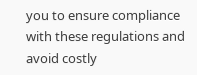you to ensure compliance with these regulations and avoid costly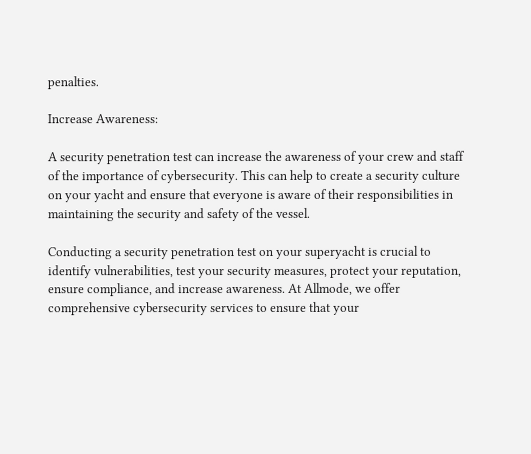penalties.

Increase Awareness:

A security penetration test can increase the awareness of your crew and staff of the importance of cybersecurity. This can help to create a security culture on your yacht and ensure that everyone is aware of their responsibilities in maintaining the security and safety of the vessel.

Conducting a security penetration test on your superyacht is crucial to identify vulnerabilities, test your security measures, protect your reputation, ensure compliance, and increase awareness. At Allmode, we offer comprehensive cybersecurity services to ensure that your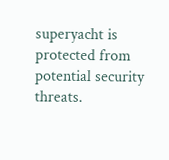superyacht is protected from potential security threats.